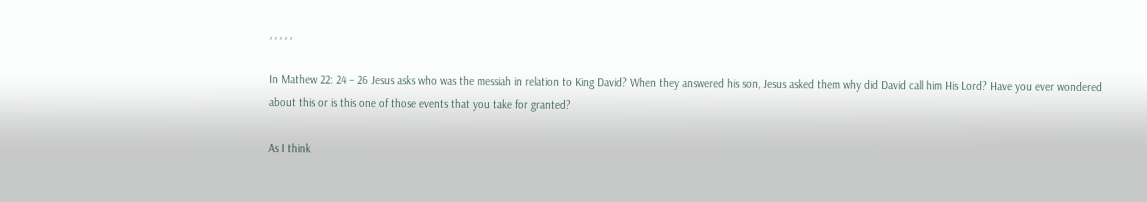, , , , ,

In Mathew 22: 24 – 26 Jesus asks who was the messiah in relation to King David? When they answered his son, Jesus asked them why did David call him His Lord? Have you ever wondered about this or is this one of those events that you take for granted?

As I think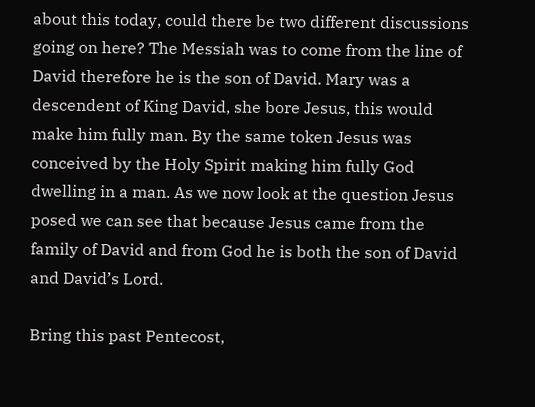about this today, could there be two different discussions going on here? The Messiah was to come from the line of David therefore he is the son of David. Mary was a descendent of King David, she bore Jesus, this would make him fully man. By the same token Jesus was conceived by the Holy Spirit making him fully God dwelling in a man. As we now look at the question Jesus posed we can see that because Jesus came from the family of David and from God he is both the son of David and David’s Lord.

Bring this past Pentecost,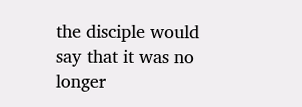the disciple would say that it was no longer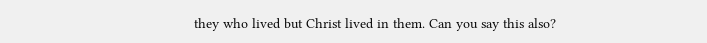they who lived but Christ lived in them. Can you say this also?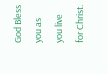God Bless you as you live for Christ.